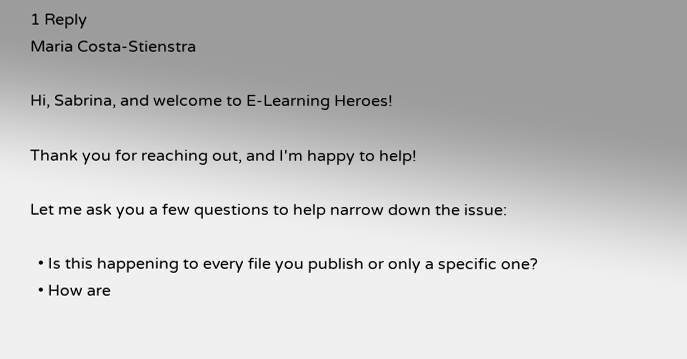1 Reply
Maria Costa-Stienstra

Hi, Sabrina, and welcome to E-Learning Heroes!

Thank you for reaching out, and I'm happy to help!

Let me ask you a few questions to help narrow down the issue:

  • Is this happening to every file you publish or only a specific one?
  • How are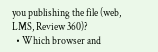you publishing the file (web, LMS, Review 360)?
  • Which browser and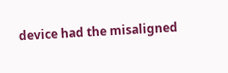device had the misaligned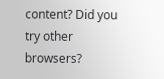content? Did you try other browsers?